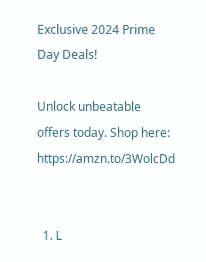Exclusive 2024 Prime Day Deals!

Unlock unbeatable offers today. Shop here: https://amzn.to/3WolcDd


  1. L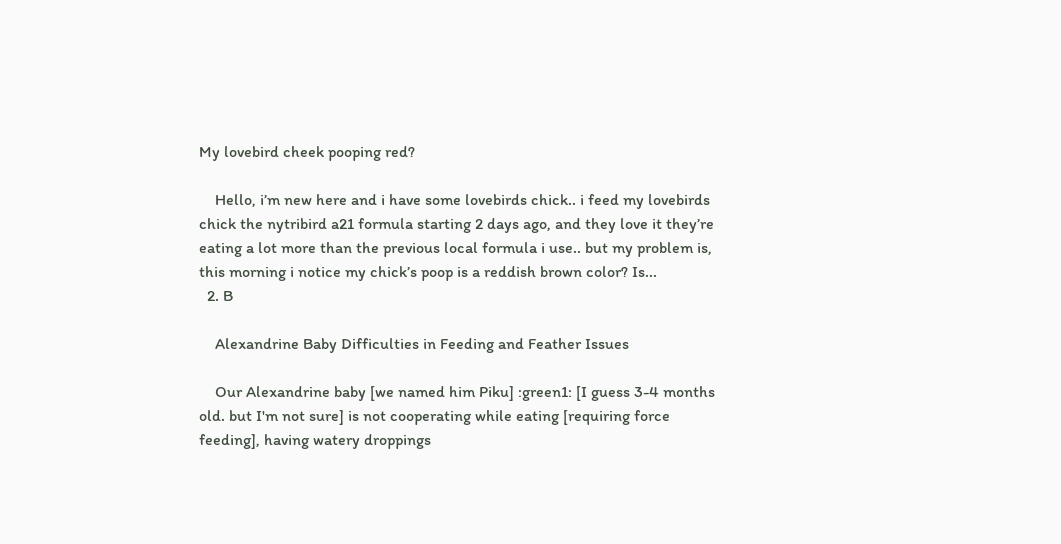My lovebird cheek pooping red?

    Hello, i’m new here and i have some lovebirds chick.. i feed my lovebirds chick the nytribird a21 formula starting 2 days ago, and they love it they’re eating a lot more than the previous local formula i use.. but my problem is, this morning i notice my chick’s poop is a reddish brown color? Is...
  2. B

    Alexandrine Baby Difficulties in Feeding and Feather Issues

    Our Alexandrine baby [we named him Piku] :green1: [I guess 3-4 months old. but I'm not sure] is not cooperating while eating [requiring force feeding], having watery droppings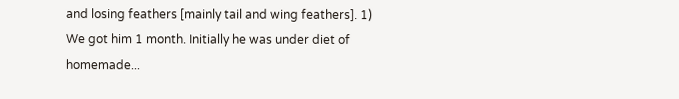and losing feathers [mainly tail and wing feathers]. 1) We got him 1 month. Initially he was under diet of homemade...